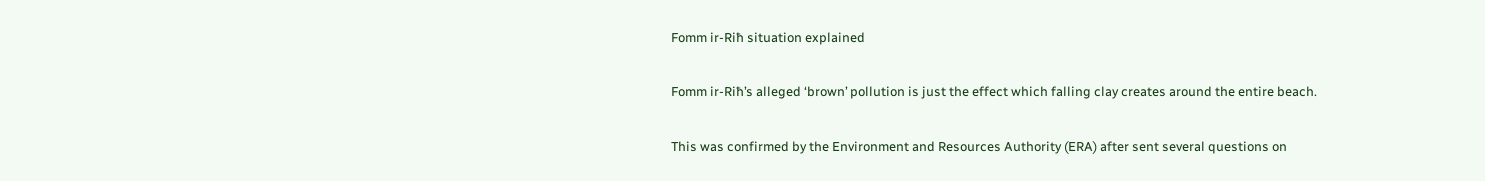Fomm ir-Riħ situation explained

Fomm ir-Riħ’s alleged ‘brown’ pollution is just the effect which falling clay creates around the entire beach.

This was confirmed by the Environment and Resources Authority (ERA) after sent several questions on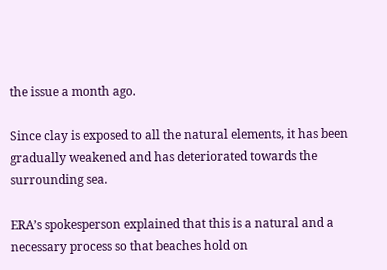the issue a month ago.

Since clay is exposed to all the natural elements, it has been gradually weakened and has deteriorated towards the surrounding sea.

ERA’s spokesperson explained that this is a natural and a necessary process so that beaches hold on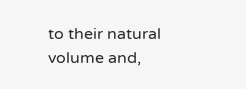to their natural volume and,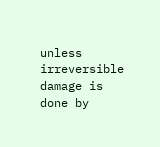unless irreversible damage is done by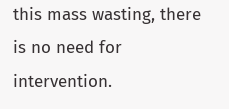this mass wasting, there is no need for intervention.